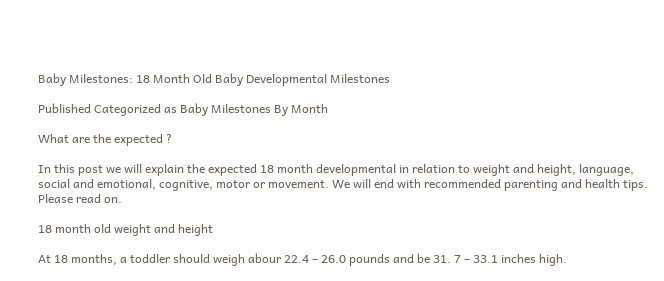Baby Milestones: 18 Month Old Baby Developmental Milestones

Published Categorized as Baby Milestones By Month

What are the expected ?

In this post we will explain the expected 18 month developmental in relation to weight and height, language, social and emotional, cognitive, motor or movement. We will end with recommended parenting and health tips. Please read on.

18 month old weight and height

At 18 months, a toddler should weigh abour 22.4 – 26.0 pounds and be 31. 7 – 33.1 inches high.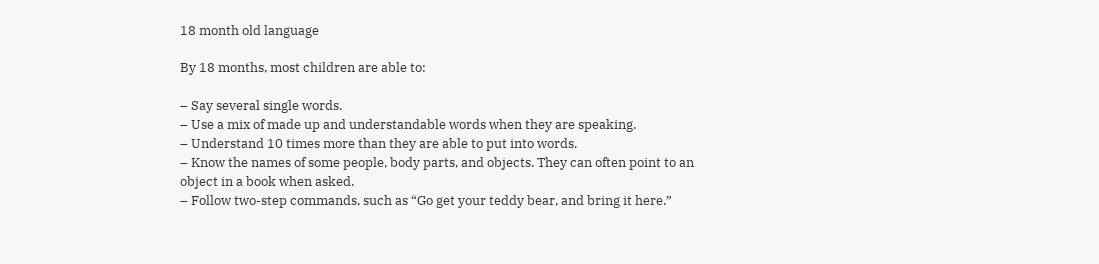18 month old language

By 18 months, most children are able to:

– Say several single words.
– Use a mix of made up and understandable words when they are speaking.
– Understand 10 times more than they are able to put into words.
– Know the names of some people, body parts, and objects. They can often point to an object in a book when asked.
– Follow two-step commands, such as “Go get your teddy bear, and bring it here.”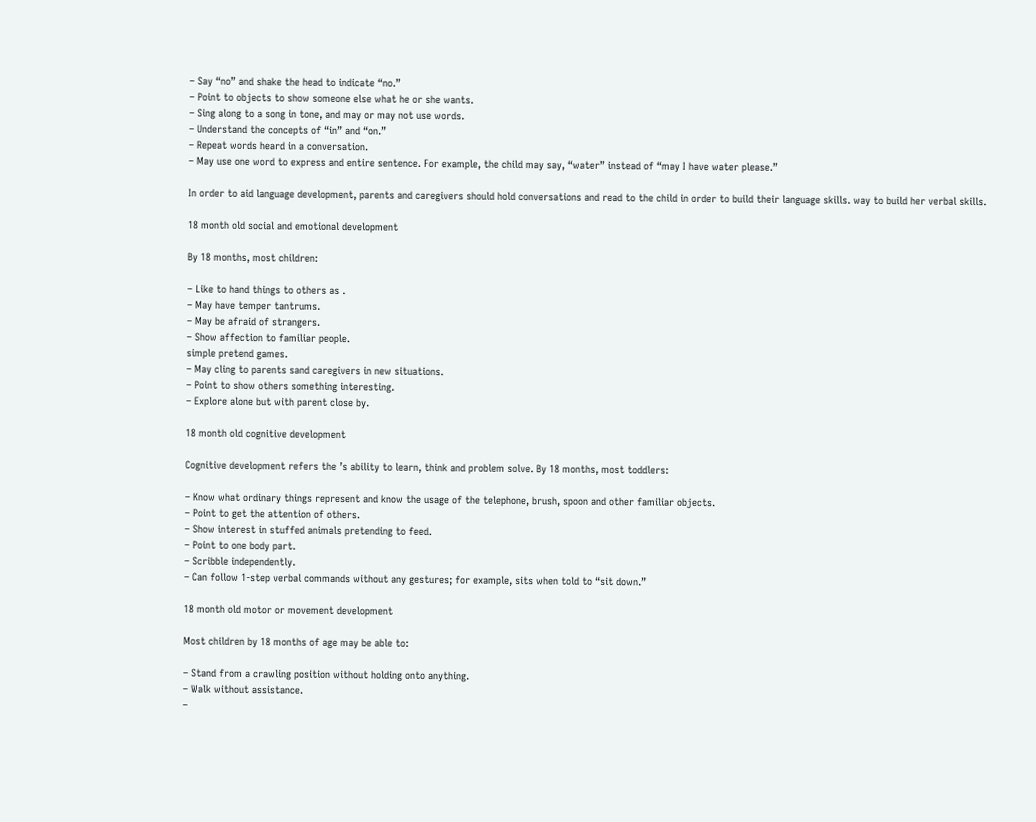– Say “no” and shake the head to indicate “no.”
– Point to objects to show someone else what he or she wants.
– Sing along to a song in tone, and may or may not use words.
– Understand the concepts of “in” and “on.”
– Repeat words heard in a conversation.
– May use one word to express and entire sentence. For example, the child may say, “water” instead of “may I have water please.”

In order to aid language development, parents and caregivers should hold conversations and read to the child in order to build their language skills. way to build her verbal skills.

18 month old social and emotional development

By 18 months, most children:

– Like to hand things to others as .
– May have temper tantrums.
– May be afraid of strangers.
– Show affection to familiar people.
simple pretend games.
– May cling to parents sand caregivers in new situations.
– Point to show others something interesting.
– Explore alone but with parent close by.

18 month old cognitive development

Cognitive development refers the ’s ability to learn, think and problem solve. By 18 months, most toddlers:

– Know what ordinary things represent and know the usage of the telephone, brush, spoon and other familiar objects.
– Point to get the attention of others.
– Show interest in stuffed animals pretending to feed.
– Point to one body part.
– Scribble independently.
– Can follow 1-step verbal commands without any gestures; for example, sits when told to “sit down.”

18 month old motor or movement development

Most children by 18 months of age may be able to:

– Stand from a crawling position without holding onto anything.
– Walk without assistance.
–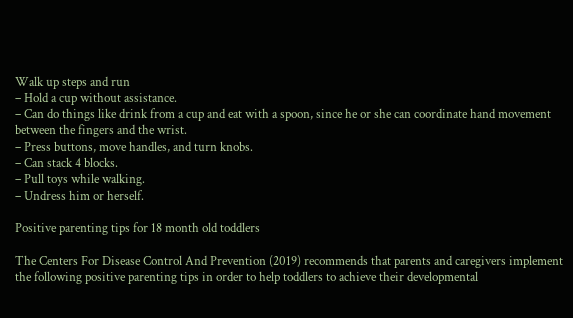Walk up steps and run
– Hold a cup without assistance.
– Can do things like drink from a cup and eat with a spoon, since he or she can coordinate hand movement between the fingers and the wrist.
– Press buttons, move handles, and turn knobs.
– Can stack 4 blocks.
– Pull toys while walking.
– Undress him or herself.

Positive parenting tips for 18 month old toddlers

The Centers For Disease Control And Prevention (2019) recommends that parents and caregivers implement the following positive parenting tips in order to help toddlers to achieve their developmental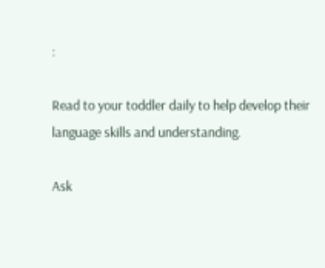:

Read to your toddler daily to help develop their language skills and understanding.

Ask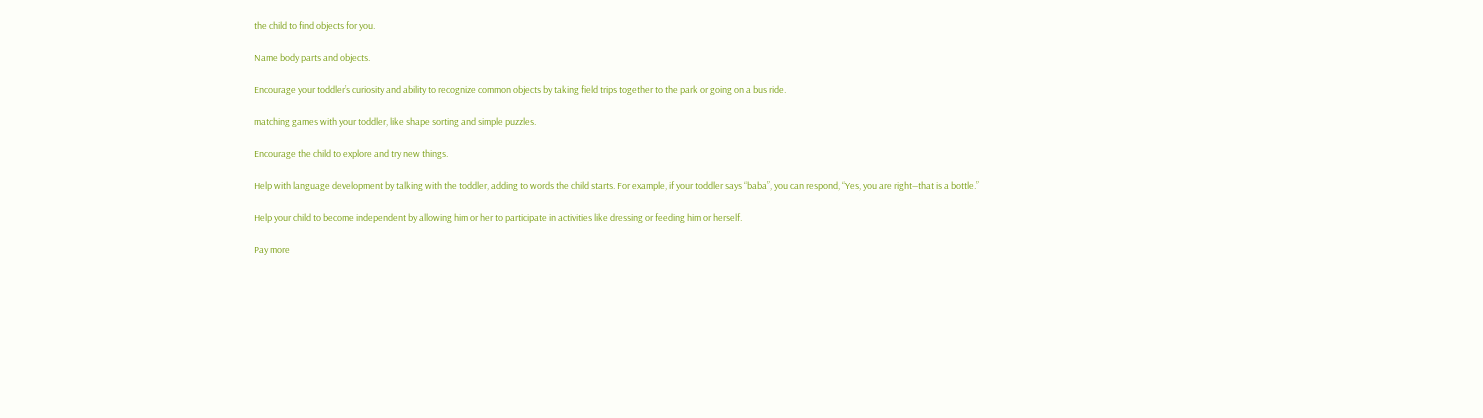the child to find objects for you.

Name body parts and objects.

Encourage your toddler’s curiosity and ability to recognize common objects by taking field trips together to the park or going on a bus ride.

matching games with your toddler, like shape sorting and simple puzzles.

Encourage the child to explore and try new things.

Help with language development by talking with the toddler, adding to words the child starts. For example, if your toddler says “baba”, you can respond, “Yes, you are right―that is a bottle.”

Help your child to become independent by allowing him or her to participate in activities like dressing or feeding him or herself.

Pay more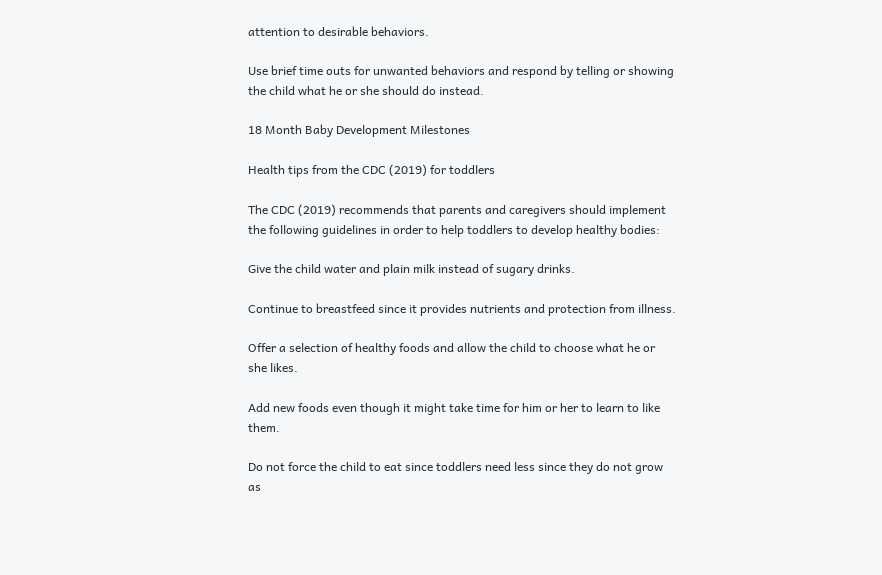attention to desirable behaviors.

Use brief time outs for unwanted behaviors and respond by telling or showing the child what he or she should do instead.

18 Month Baby Development Milestones

Health tips from the CDC (2019) for toddlers

The CDC (2019) recommends that parents and caregivers should implement the following guidelines in order to help toddlers to develop healthy bodies:

Give the child water and plain milk instead of sugary drinks.

Continue to breastfeed since it provides nutrients and protection from illness.

Offer a selection of healthy foods and allow the child to choose what he or she likes.

Add new foods even though it might take time for him or her to learn to like them.

Do not force the child to eat since toddlers need less since they do not grow as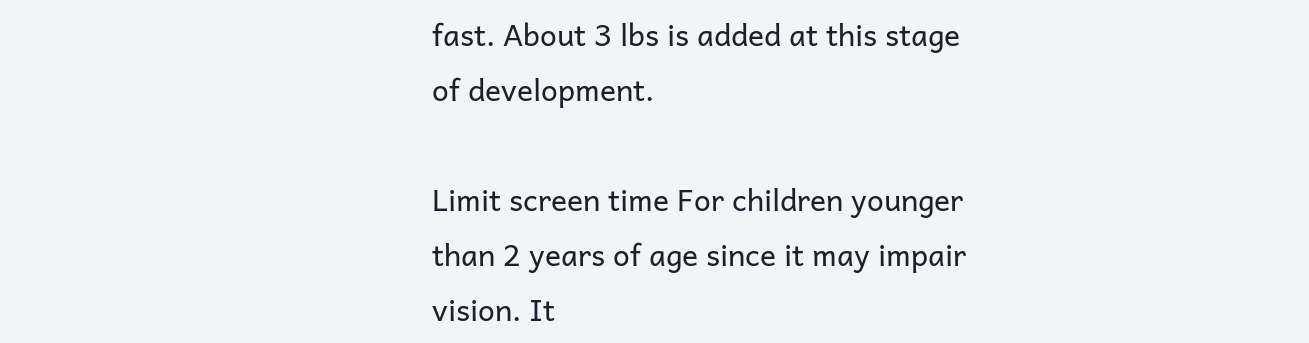fast. About 3 lbs is added at this stage of development.

Limit screen time For children younger than 2 years of age since it may impair vision. It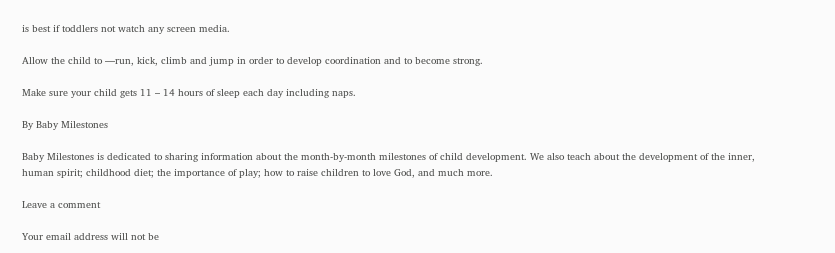is best if toddlers not watch any screen media.

Allow the child to —run, kick, climb and jump in order to develop coordination and to become strong.

Make sure your child gets 11 – 14 hours of sleep each day including naps.

By Baby Milestones

Baby Milestones is dedicated to sharing information about the month-by-month milestones of child development. We also teach about the development of the inner, human spirit; childhood diet; the importance of play; how to raise children to love God, and much more.

Leave a comment

Your email address will not be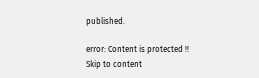published.

error: Content is protected !!
Skip to content